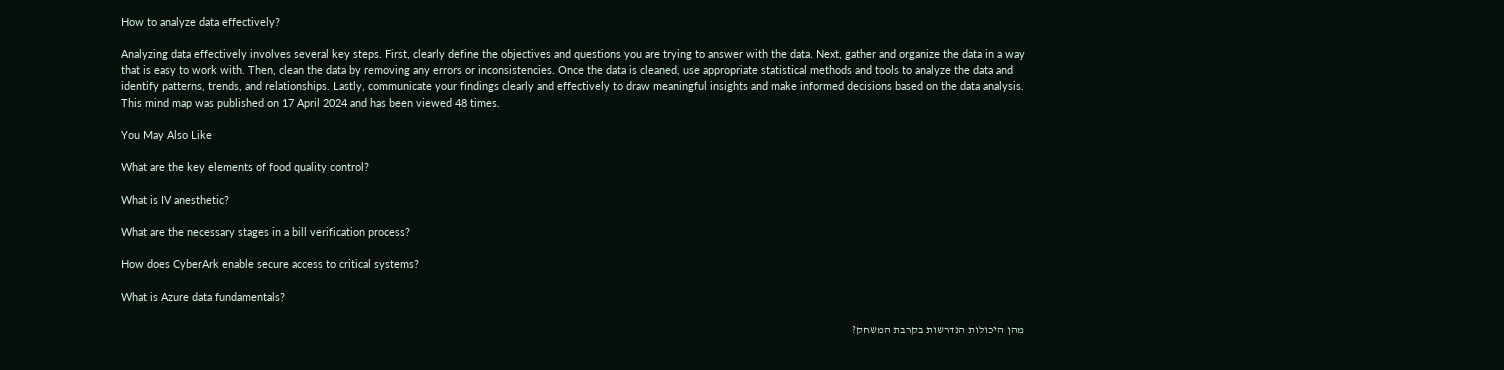How to analyze data effectively?

Analyzing data effectively involves several key steps. First, clearly define the objectives and questions you are trying to answer with the data. Next, gather and organize the data in a way that is easy to work with. Then, clean the data by removing any errors or inconsistencies. Once the data is cleaned, use appropriate statistical methods and tools to analyze the data and identify patterns, trends, and relationships. Lastly, communicate your findings clearly and effectively to draw meaningful insights and make informed decisions based on the data analysis.
This mind map was published on 17 April 2024 and has been viewed 48 times.

You May Also Like

What are the key elements of food quality control?

What is IV anesthetic?

What are the necessary stages in a bill verification process?

How does CyberArk enable secure access to critical systems?

What is Azure data fundamentals?

מהן היכולות הנדרשות בקרבת המשחק?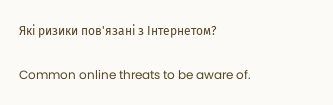Які ризики пов'язані з Інтернетом?

Common online threats to be aware of.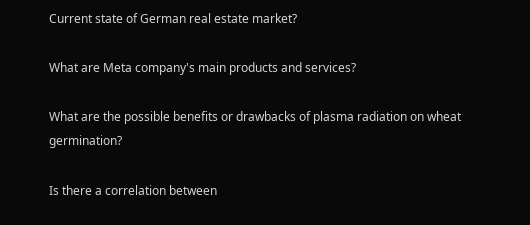Current state of German real estate market?

What are Meta company's main products and services?

What are the possible benefits or drawbacks of plasma radiation on wheat germination?

Is there a correlation between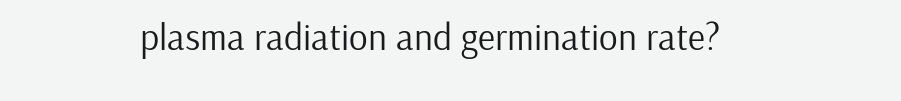plasma radiation and germination rate?